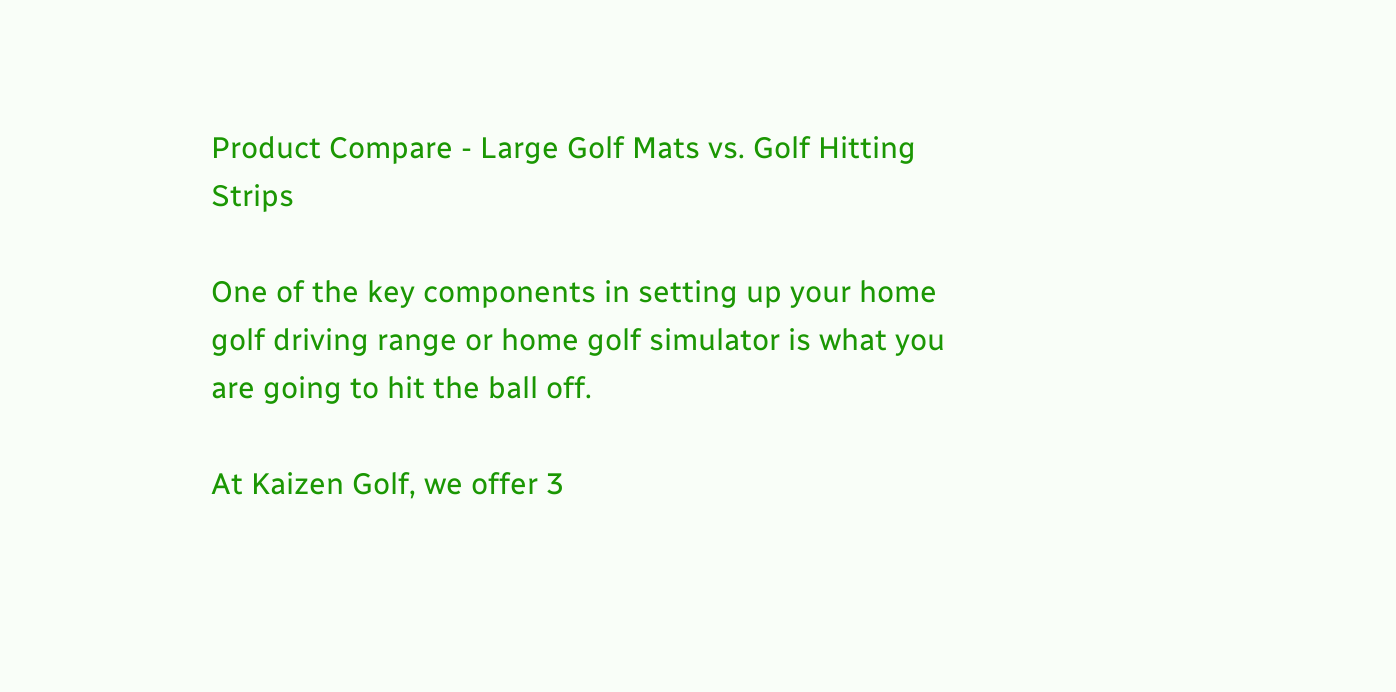Product Compare - Large Golf Mats vs. Golf Hitting Strips

One of the key components in setting up your home golf driving range or home golf simulator is what you are going to hit the ball off.

At Kaizen Golf, we offer 3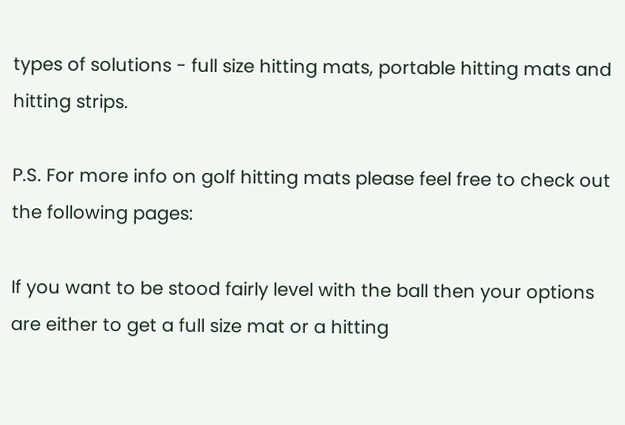types of solutions - full size hitting mats, portable hitting mats and hitting strips.

P.S. For more info on golf hitting mats please feel free to check out the following pages:

If you want to be stood fairly level with the ball then your options are either to get a full size mat or a hitting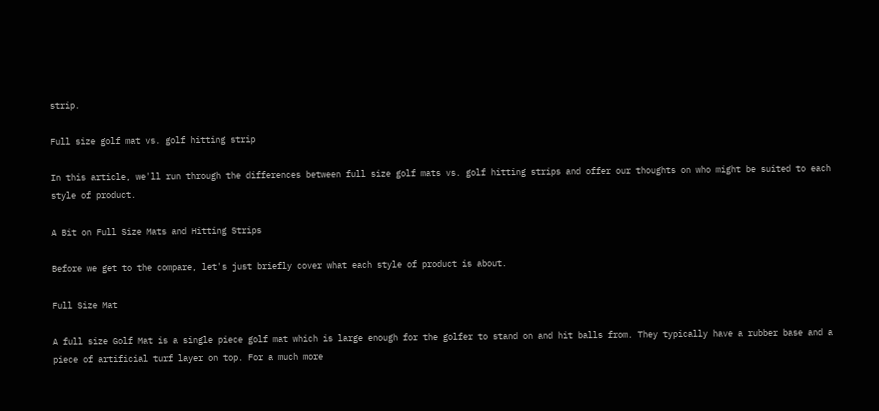strip.

Full size golf mat vs. golf hitting strip

In this article, we'll run through the differences between full size golf mats vs. golf hitting strips and offer our thoughts on who might be suited to each style of product.

A Bit on Full Size Mats and Hitting Strips

Before we get to the compare, let's just briefly cover what each style of product is about.

Full Size Mat

A full size Golf Mat is a single piece golf mat which is large enough for the golfer to stand on and hit balls from. They typically have a rubber base and a piece of artificial turf layer on top. For a much more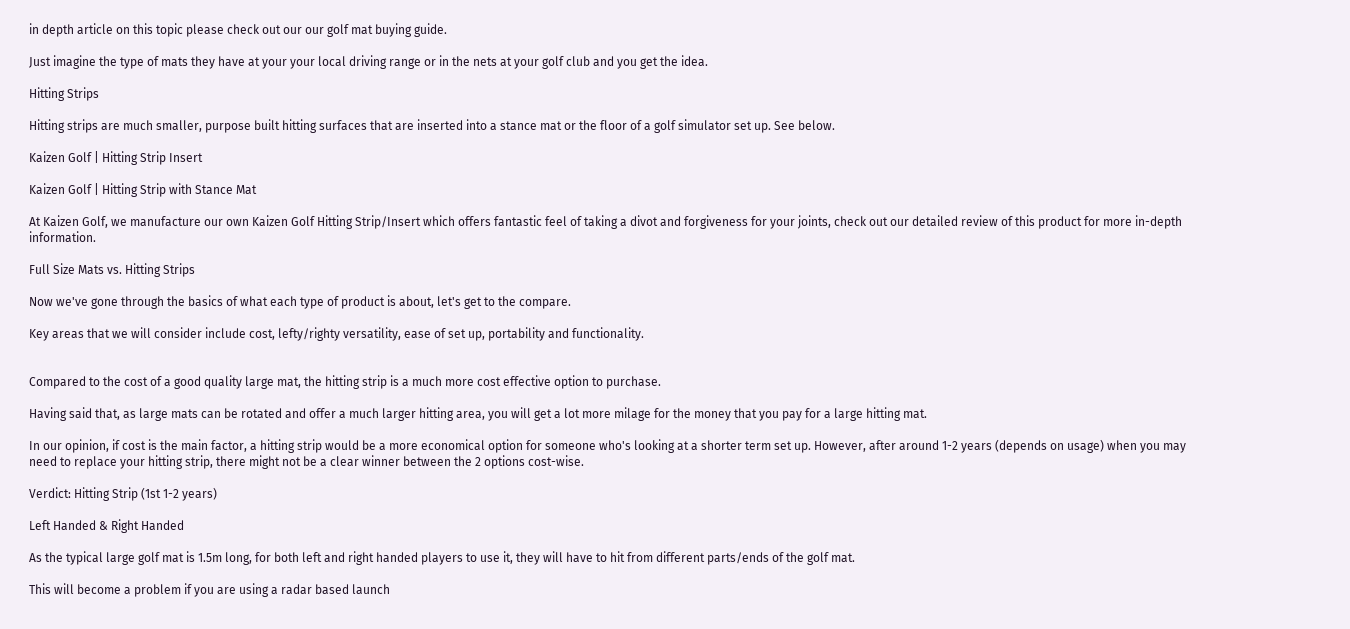in depth article on this topic please check out our our golf mat buying guide.

Just imagine the type of mats they have at your your local driving range or in the nets at your golf club and you get the idea.

Hitting Strips

Hitting strips are much smaller, purpose built hitting surfaces that are inserted into a stance mat or the floor of a golf simulator set up. See below.

Kaizen Golf | Hitting Strip Insert

Kaizen Golf | Hitting Strip with Stance Mat

At Kaizen Golf, we manufacture our own Kaizen Golf Hitting Strip/Insert which offers fantastic feel of taking a divot and forgiveness for your joints, check out our detailed review of this product for more in-depth information.

Full Size Mats vs. Hitting Strips

Now we've gone through the basics of what each type of product is about, let's get to the compare.

Key areas that we will consider include cost, lefty/righty versatility, ease of set up, portability and functionality.


Compared to the cost of a good quality large mat, the hitting strip is a much more cost effective option to purchase.

Having said that, as large mats can be rotated and offer a much larger hitting area, you will get a lot more milage for the money that you pay for a large hitting mat.

In our opinion, if cost is the main factor, a hitting strip would be a more economical option for someone who's looking at a shorter term set up. However, after around 1-2 years (depends on usage) when you may need to replace your hitting strip, there might not be a clear winner between the 2 options cost-wise.

Verdict: Hitting Strip (1st 1-2 years)

Left Handed & Right Handed

As the typical large golf mat is 1.5m long, for both left and right handed players to use it, they will have to hit from different parts/ends of the golf mat.

This will become a problem if you are using a radar based launch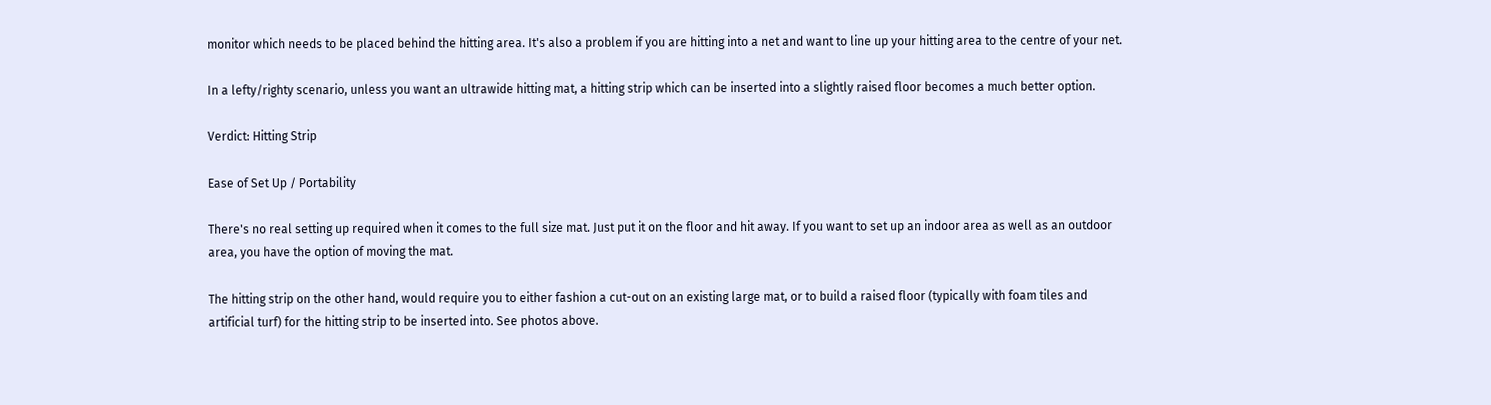monitor which needs to be placed behind the hitting area. It's also a problem if you are hitting into a net and want to line up your hitting area to the centre of your net.

In a lefty/righty scenario, unless you want an ultrawide hitting mat, a hitting strip which can be inserted into a slightly raised floor becomes a much better option.

Verdict: Hitting Strip

Ease of Set Up / Portability

There's no real setting up required when it comes to the full size mat. Just put it on the floor and hit away. If you want to set up an indoor area as well as an outdoor area, you have the option of moving the mat.

The hitting strip on the other hand, would require you to either fashion a cut-out on an existing large mat, or to build a raised floor (typically with foam tiles and artificial turf) for the hitting strip to be inserted into. See photos above.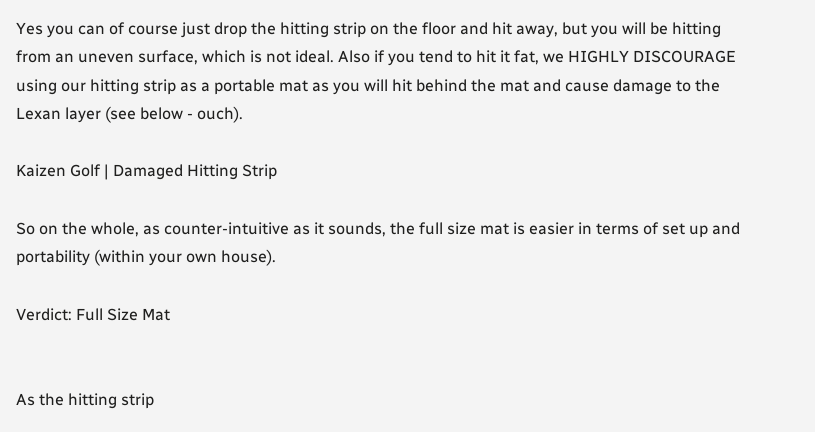Yes you can of course just drop the hitting strip on the floor and hit away, but you will be hitting from an uneven surface, which is not ideal. Also if you tend to hit it fat, we HIGHLY DISCOURAGE using our hitting strip as a portable mat as you will hit behind the mat and cause damage to the Lexan layer (see below - ouch).

Kaizen Golf | Damaged Hitting Strip

So on the whole, as counter-intuitive as it sounds, the full size mat is easier in terms of set up and portability (within your own house).

Verdict: Full Size Mat


As the hitting strip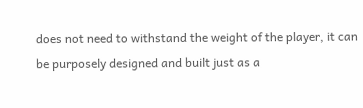does not need to withstand the weight of the player, it can be purposely designed and built just as a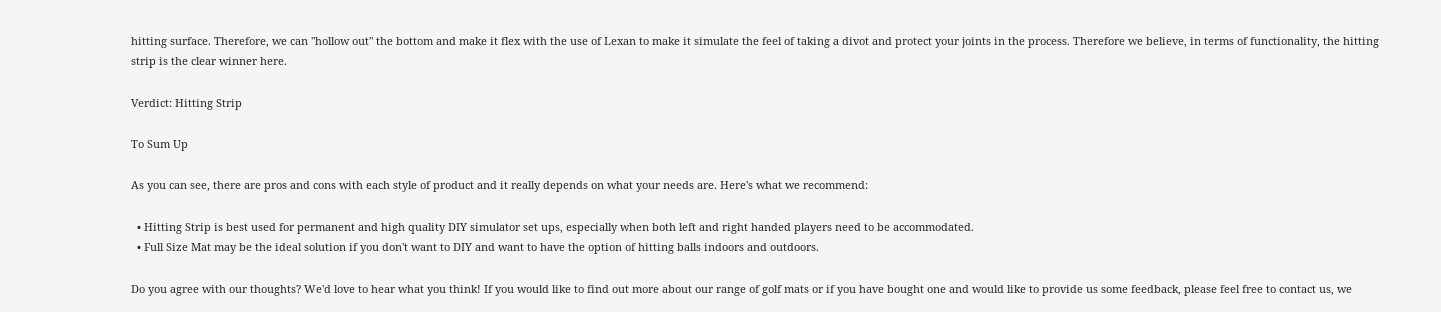hitting surface. Therefore, we can "hollow out" the bottom and make it flex with the use of Lexan to make it simulate the feel of taking a divot and protect your joints in the process. Therefore we believe, in terms of functionality, the hitting strip is the clear winner here.

Verdict: Hitting Strip

To Sum Up

As you can see, there are pros and cons with each style of product and it really depends on what your needs are. Here's what we recommend:

  • Hitting Strip is best used for permanent and high quality DIY simulator set ups, especially when both left and right handed players need to be accommodated.
  • Full Size Mat may be the ideal solution if you don't want to DIY and want to have the option of hitting balls indoors and outdoors.

Do you agree with our thoughts? We'd love to hear what you think! If you would like to find out more about our range of golf mats or if you have bought one and would like to provide us some feedback, please feel free to contact us, we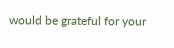would be grateful for your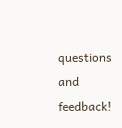questions and feedback!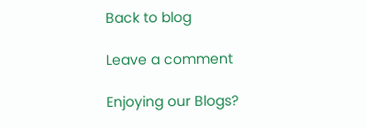Back to blog

Leave a comment

Enjoying our Blogs?